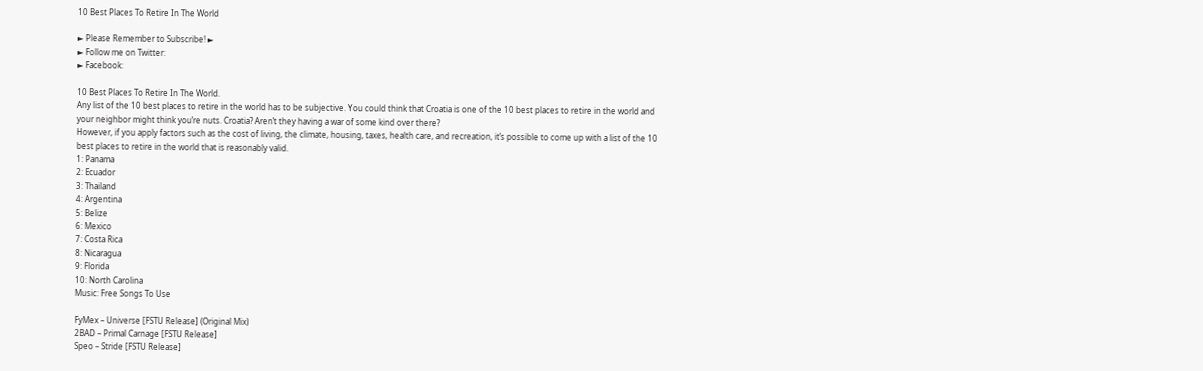10 Best Places To Retire In The World

► Please Remember to Subscribe! ►
► Follow me on Twitter:
► Facebook:

10 Best Places To Retire In The World.
Any list of the 10 best places to retire in the world has to be subjective. You could think that Croatia is one of the 10 best places to retire in the world and your neighbor might think you’re nuts. Croatia? Aren’t they having a war of some kind over there?
However, if you apply factors such as the cost of living, the climate, housing, taxes, health care, and recreation, it’s possible to come up with a list of the 10 best places to retire in the world that is reasonably valid.
1: Panama
2: Ecuador
3: Thailand
4: Argentina
5: Belize
6: Mexico
7: Costa Rica
8: Nicaragua
9: Florida
10: North Carolina
Music: Free Songs To Use

FyMex – Universe [FSTU Release] (Original Mix)
2BAD – Primal Carnage [FSTU Release]
Speo – Stride [FSTU Release]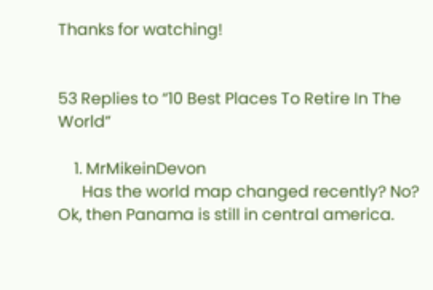Thanks for watching!


53 Replies to “10 Best Places To Retire In The World”

    1. MrMikeinDevon
      Has the world map changed recently? No? Ok, then Panama is still in central america.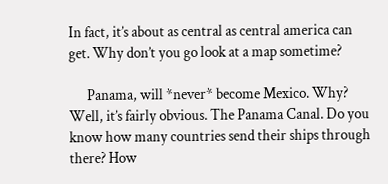In fact, it’s about as central as central america can get. Why don’t you go look at a map sometime?

      Panama, will *never* become Mexico. Why? Well, it’s fairly obvious. The Panama Canal. Do you know how many countries send their ships through there? How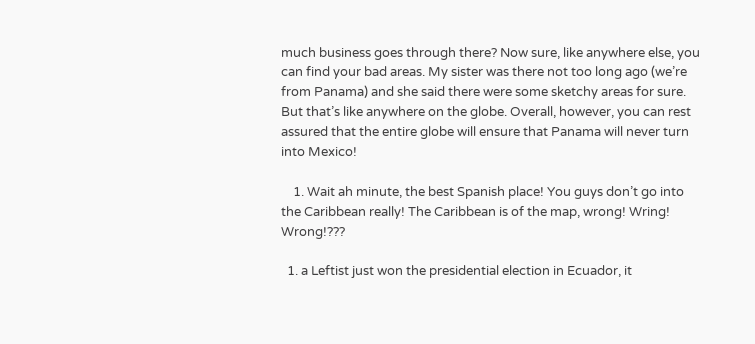much business goes through there? Now sure, like anywhere else, you can find your bad areas. My sister was there not too long ago (we’re from Panama) and she said there were some sketchy areas for sure. But that’s like anywhere on the globe. Overall, however, you can rest assured that the entire globe will ensure that Panama will never turn into Mexico!

    1. Wait ah minute, the best Spanish place! You guys don’t go into the Caribbean really! The Caribbean is of the map, wrong! Wring! Wrong!???

  1. a Leftist just won the presidential election in Ecuador, it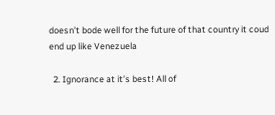doesn’t bode well for the future of that country it coud end up like Venezuela

  2. Ignorance at it’s best! All of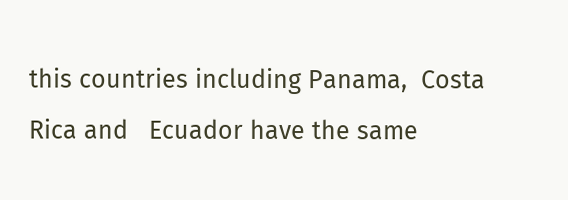this countries including Panama,  Costa  Rica and   Ecuador have the same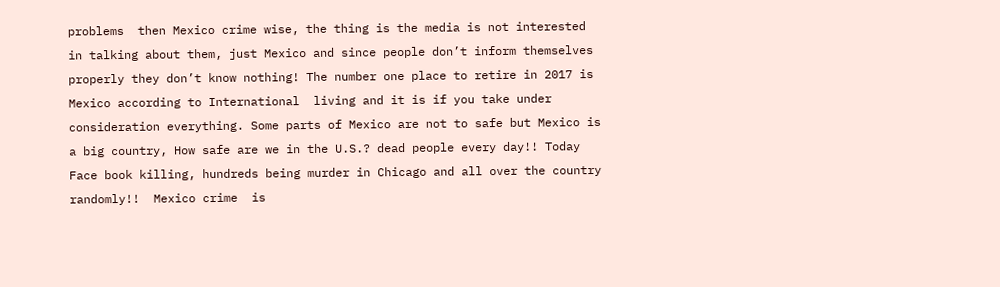problems  then Mexico crime wise, the thing is the media is not interested in talking about them, just Mexico and since people don’t inform themselves properly they don’t know nothing! The number one place to retire in 2017 is Mexico according to International  living and it is if you take under consideration everything. Some parts of Mexico are not to safe but Mexico is a big country, How safe are we in the U.S.? dead people every day!! Today Face book killing, hundreds being murder in Chicago and all over the country randomly!!  Mexico crime  is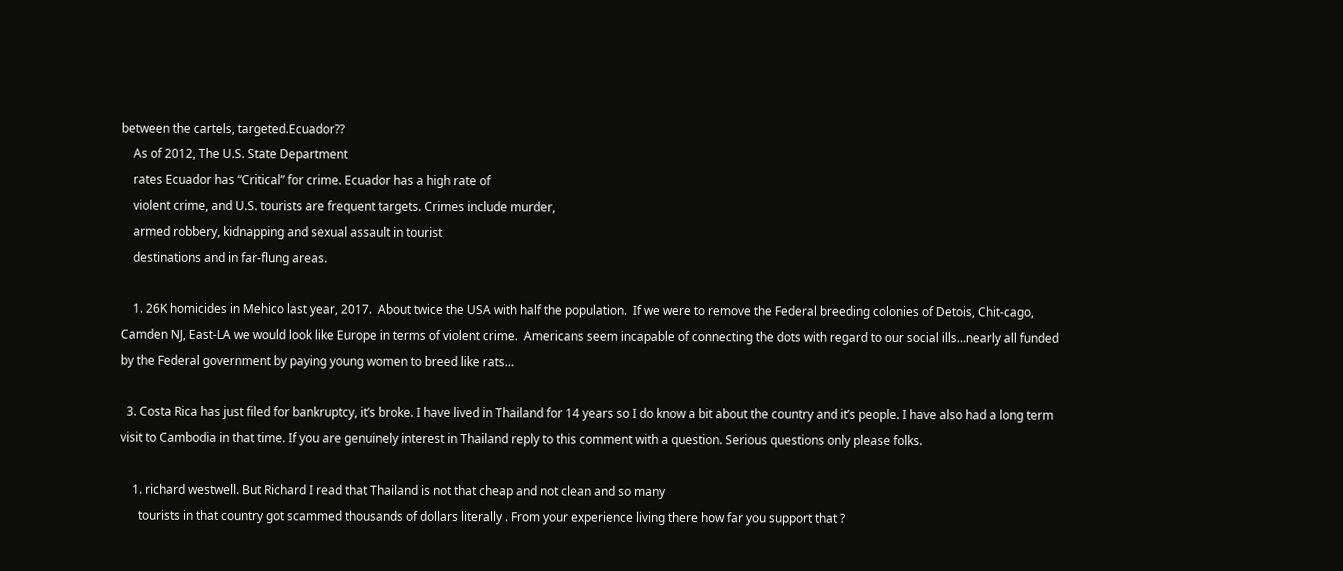between the cartels, targeted.Ecuador??
    As of 2012, The U.S. State Department
    rates Ecuador has “Critical” for crime. Ecuador has a high rate of
    violent crime, and U.S. tourists are frequent targets. Crimes include murder,
    armed robbery, kidnapping and sexual assault in tourist
    destinations and in far-flung areas.

    1. 26K homicides in Mehico last year, 2017.  About twice the USA with half the population.  If we were to remove the Federal breeding colonies of Detois, Chit-cago, Camden NJ, East-LA we would look like Europe in terms of violent crime.  Americans seem incapable of connecting the dots with regard to our social ills…nearly all funded by the Federal government by paying young women to breed like rats…

  3. Costa Rica has just filed for bankruptcy, it’s broke. I have lived in Thailand for 14 years so I do know a bit about the country and it’s people. I have also had a long term visit to Cambodia in that time. If you are genuinely interest in Thailand reply to this comment with a question. Serious questions only please folks.

    1. richard westwell. But Richard I read that Thailand is not that cheap and not clean and so many
      tourists in that country got scammed thousands of dollars literally . From your experience living there how far you support that ?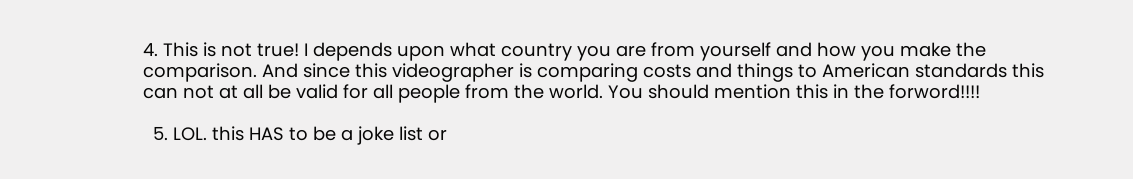4. This is not true! I depends upon what country you are from yourself and how you make the comparison. And since this videographer is comparing costs and things to American standards this can not at all be valid for all people from the world. You should mention this in the forword!!!!

  5. LOL. this HAS to be a joke list or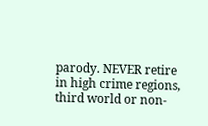parody. NEVER retire in high crime regions, third world or non-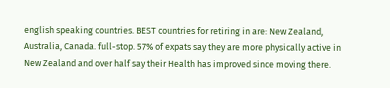english speaking countries. BEST countries for retiring in are: New Zealand, Australia, Canada. full-stop. 57% of expats say they are more physically active in New Zealand and over half say their Health has improved since moving there.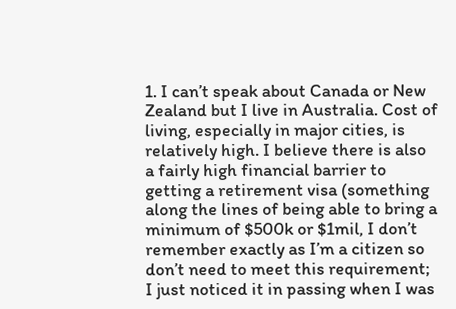1. I can’t speak about Canada or New Zealand but I live in Australia. Cost of living, especially in major cities, is relatively high. I believe there is also a fairly high financial barrier to getting a retirement visa (something along the lines of being able to bring a minimum of $500k or $1mil, I don’t remember exactly as I’m a citizen so don’t need to meet this requirement; I just noticed it in passing when I was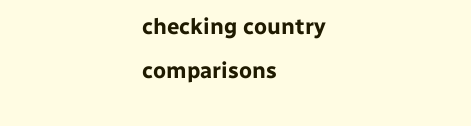checking country comparisons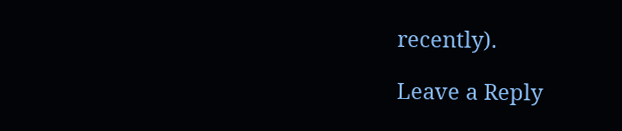recently).

Leave a Reply